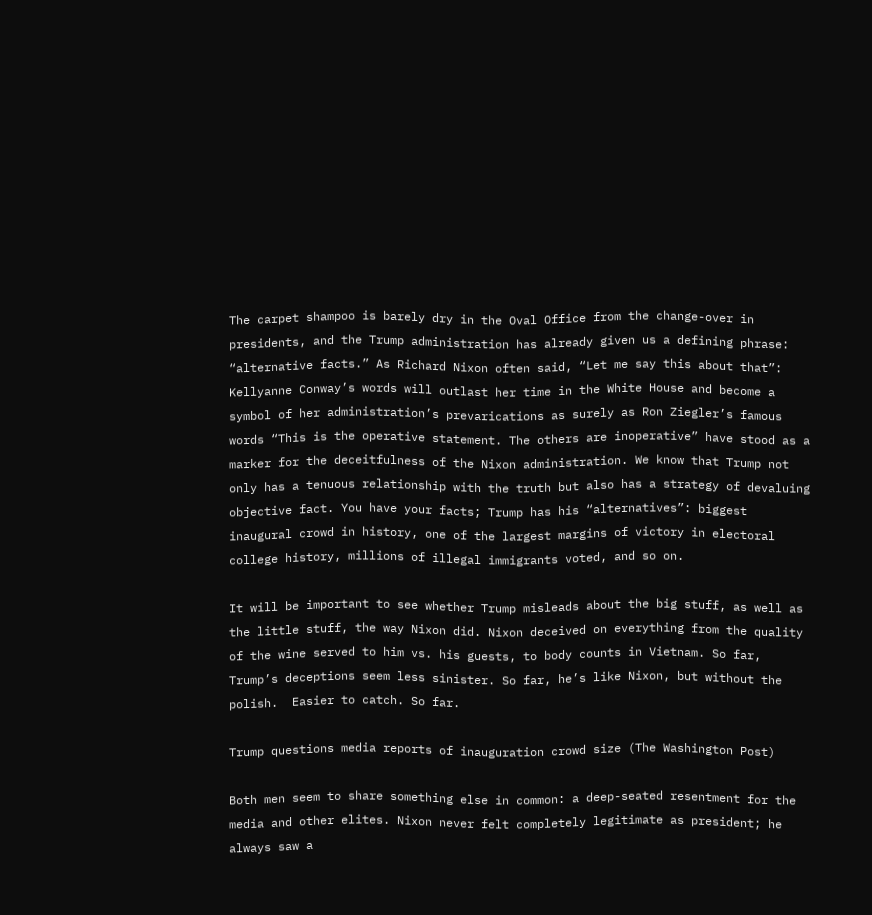The carpet shampoo is barely dry in the Oval Office from the change-over in presidents, and the Trump administration has already given us a defining phrase: “alternative facts.” As Richard Nixon often said, “Let me say this about that”: Kellyanne Conway’s words will outlast her time in the White House and become a symbol of her administration’s prevarications as surely as Ron Ziegler’s famous words “This is the operative statement. The others are inoperative” have stood as a marker for the deceitfulness of the Nixon administration. We know that Trump not only has a tenuous relationship with the truth but also has a strategy of devaluing objective fact. You have your facts; Trump has his “alternatives”: biggest inaugural crowd in history, one of the largest margins of victory in electoral college history, millions of illegal immigrants voted, and so on.

It will be important to see whether Trump misleads about the big stuff, as well as the little stuff, the way Nixon did. Nixon deceived on everything from the quality of the wine served to him vs. his guests, to body counts in Vietnam. So far, Trump’s deceptions seem less sinister. So far, he’s like Nixon, but without the polish.  Easier to catch. So far.

Trump questions media reports of inauguration crowd size (The Washington Post)

Both men seem to share something else in common: a deep-seated resentment for the media and other elites. Nixon never felt completely legitimate as president; he always saw a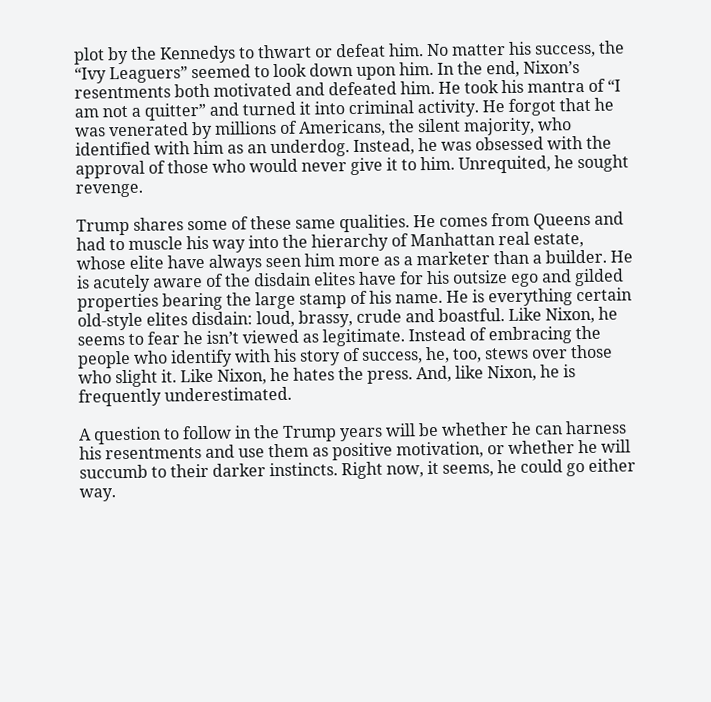plot by the Kennedys to thwart or defeat him. No matter his success, the “Ivy Leaguers” seemed to look down upon him. In the end, Nixon’s resentments both motivated and defeated him. He took his mantra of “I am not a quitter” and turned it into criminal activity. He forgot that he was venerated by millions of Americans, the silent majority, who identified with him as an underdog. Instead, he was obsessed with the approval of those who would never give it to him. Unrequited, he sought revenge.

Trump shares some of these same qualities. He comes from Queens and had to muscle his way into the hierarchy of Manhattan real estate, whose elite have always seen him more as a marketer than a builder. He is acutely aware of the disdain elites have for his outsize ego and gilded properties bearing the large stamp of his name. He is everything certain old-style elites disdain: loud, brassy, crude and boastful. Like Nixon, he seems to fear he isn’t viewed as legitimate. Instead of embracing the people who identify with his story of success, he, too, stews over those who slight it. Like Nixon, he hates the press. And, like Nixon, he is frequently underestimated.

A question to follow in the Trump years will be whether he can harness his resentments and use them as positive motivation, or whether he will succumb to their darker instincts. Right now, it seems, he could go either way.